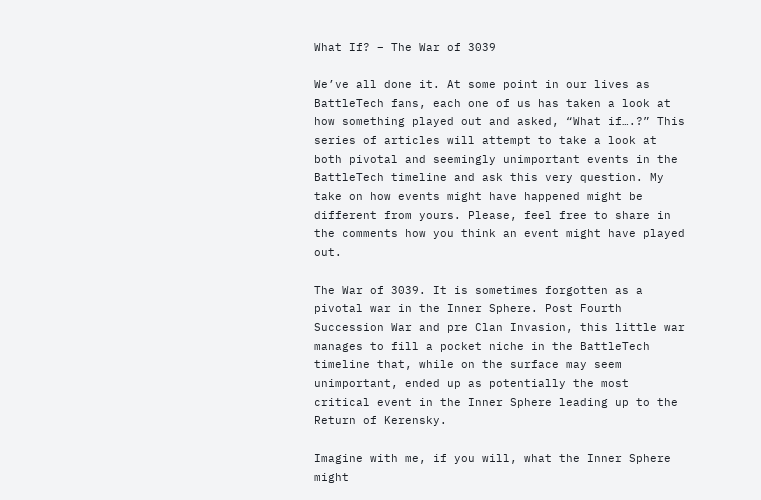What If? – The War of 3039

We’ve all done it. At some point in our lives as BattleTech fans, each one of us has taken a look at how something played out and asked, “What if….?” This series of articles will attempt to take a look at both pivotal and seemingly unimportant events in the BattleTech timeline and ask this very question. My take on how events might have happened might be different from yours. Please, feel free to share in the comments how you think an event might have played out.

The War of 3039. It is sometimes forgotten as a pivotal war in the Inner Sphere. Post Fourth Succession War and pre Clan Invasion, this little war manages to fill a pocket niche in the BattleTech timeline that, while on the surface may seem unimportant, ended up as potentially the most critical event in the Inner Sphere leading up to the Return of Kerensky.

Imagine with me, if you will, what the Inner Sphere might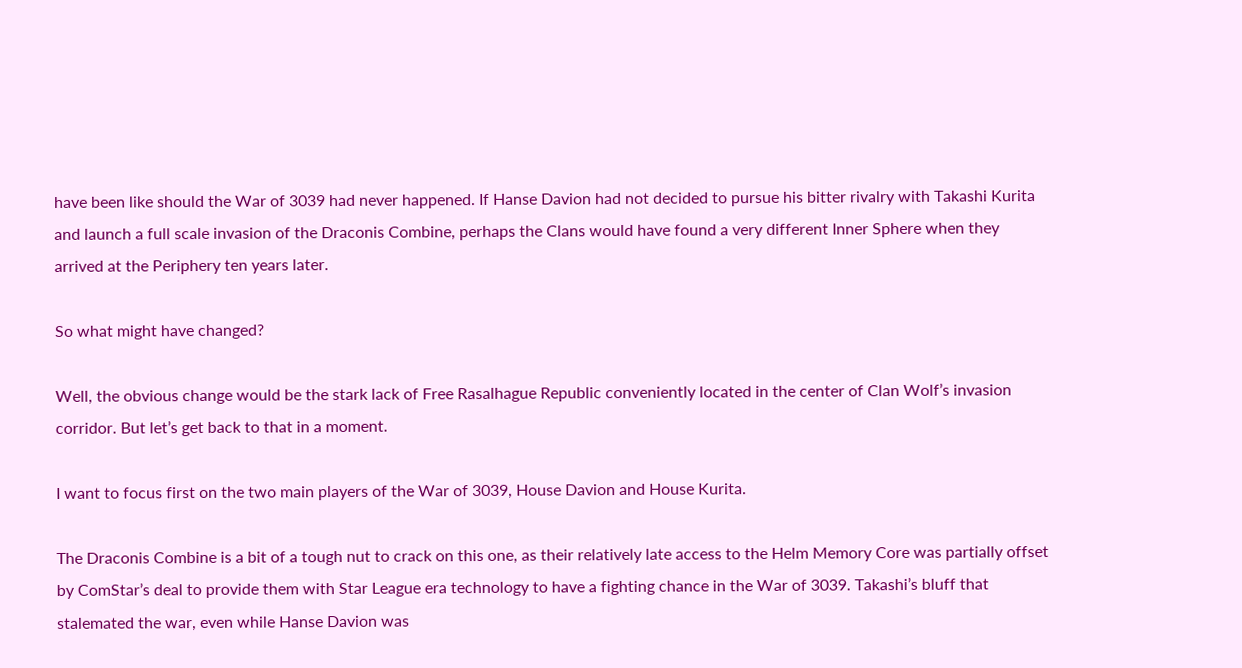have been like should the War of 3039 had never happened. If Hanse Davion had not decided to pursue his bitter rivalry with Takashi Kurita and launch a full scale invasion of the Draconis Combine, perhaps the Clans would have found a very different Inner Sphere when they arrived at the Periphery ten years later.

So what might have changed?

Well, the obvious change would be the stark lack of Free Rasalhague Republic conveniently located in the center of Clan Wolf’s invasion corridor. But let’s get back to that in a moment.

I want to focus first on the two main players of the War of 3039, House Davion and House Kurita.

The Draconis Combine is a bit of a tough nut to crack on this one, as their relatively late access to the Helm Memory Core was partially offset by ComStar’s deal to provide them with Star League era technology to have a fighting chance in the War of 3039. Takashi’s bluff that stalemated the war, even while Hanse Davion was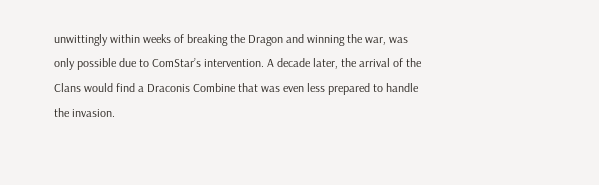unwittingly within weeks of breaking the Dragon and winning the war, was only possible due to ComStar’s intervention. A decade later, the arrival of the Clans would find a Draconis Combine that was even less prepared to handle the invasion.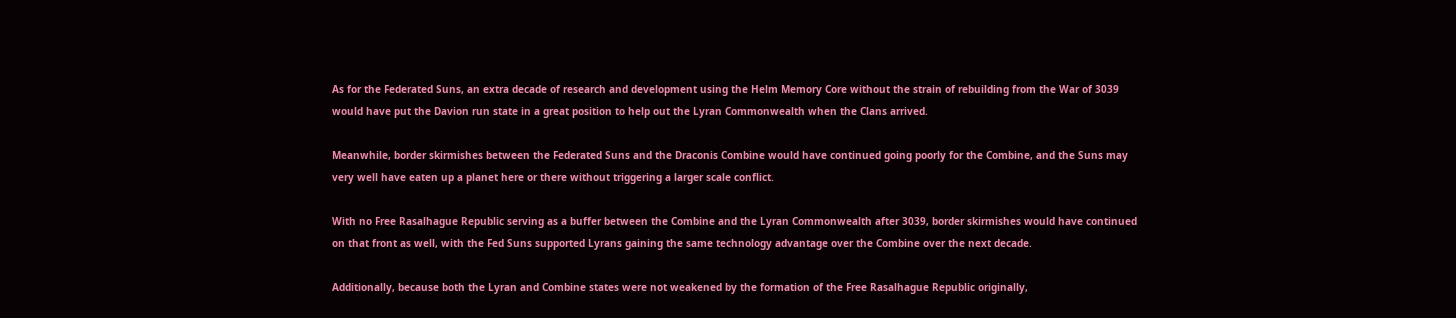As for the Federated Suns, an extra decade of research and development using the Helm Memory Core without the strain of rebuilding from the War of 3039 would have put the Davion run state in a great position to help out the Lyran Commonwealth when the Clans arrived.

Meanwhile, border skirmishes between the Federated Suns and the Draconis Combine would have continued going poorly for the Combine, and the Suns may very well have eaten up a planet here or there without triggering a larger scale conflict.

With no Free Rasalhague Republic serving as a buffer between the Combine and the Lyran Commonwealth after 3039, border skirmishes would have continued on that front as well, with the Fed Suns supported Lyrans gaining the same technology advantage over the Combine over the next decade.

Additionally, because both the Lyran and Combine states were not weakened by the formation of the Free Rasalhague Republic originally,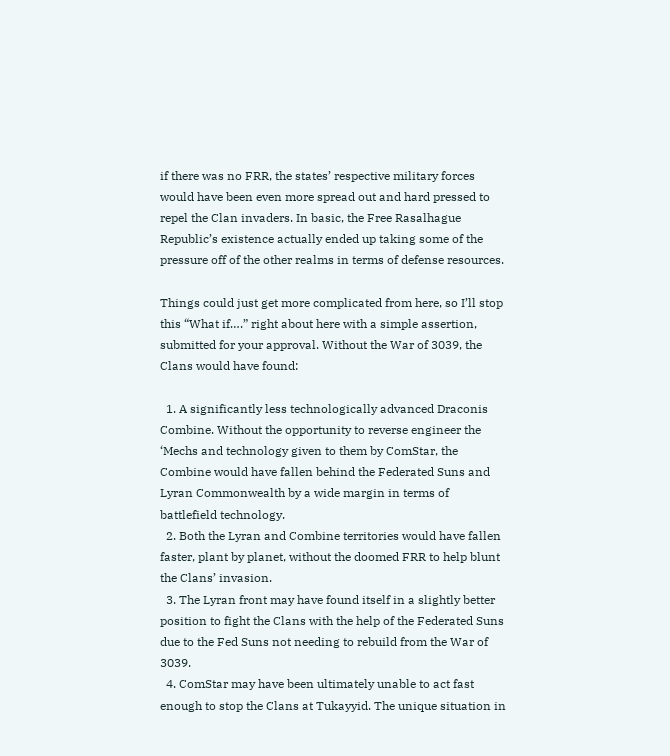if there was no FRR, the states’ respective military forces would have been even more spread out and hard pressed to repel the Clan invaders. In basic, the Free Rasalhague Republic’s existence actually ended up taking some of the pressure off of the other realms in terms of defense resources.

Things could just get more complicated from here, so I’ll stop this “What if….” right about here with a simple assertion, submitted for your approval. Without the War of 3039, the Clans would have found:

  1. A significantly less technologically advanced Draconis Combine. Without the opportunity to reverse engineer the ‘Mechs and technology given to them by ComStar, the Combine would have fallen behind the Federated Suns and Lyran Commonwealth by a wide margin in terms of battlefield technology.
  2. Both the Lyran and Combine territories would have fallen faster, plant by planet, without the doomed FRR to help blunt the Clans’ invasion.
  3. The Lyran front may have found itself in a slightly better position to fight the Clans with the help of the Federated Suns due to the Fed Suns not needing to rebuild from the War of 3039.
  4. ComStar may have been ultimately unable to act fast enough to stop the Clans at Tukayyid. The unique situation in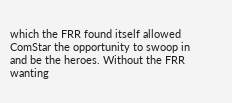which the FRR found itself allowed ComStar the opportunity to swoop in and be the heroes. Without the FRR wanting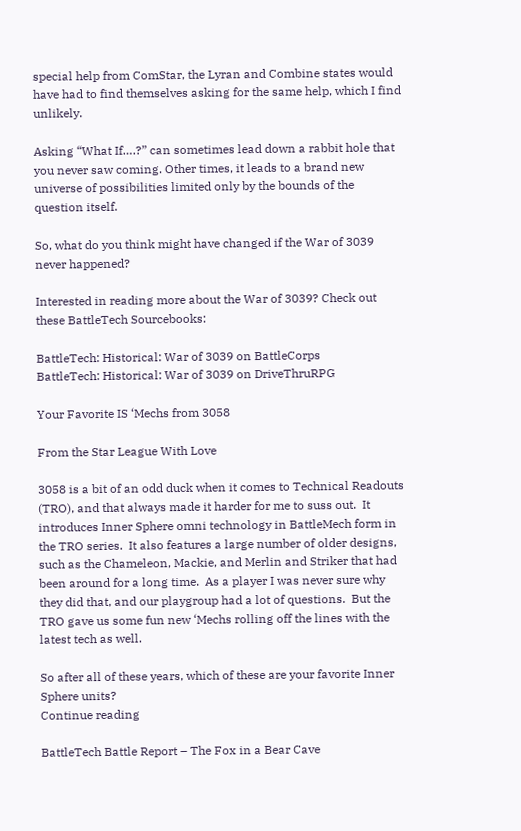special help from ComStar, the Lyran and Combine states would have had to find themselves asking for the same help, which I find unlikely.

Asking “What If….?” can sometimes lead down a rabbit hole that you never saw coming. Other times, it leads to a brand new universe of possibilities limited only by the bounds of the question itself.

So, what do you think might have changed if the War of 3039 never happened?

Interested in reading more about the War of 3039? Check out these BattleTech Sourcebooks:

BattleTech: Historical: War of 3039 on BattleCorps
BattleTech: Historical: War of 3039 on DriveThruRPG

Your Favorite IS ‘Mechs from 3058

From the Star League With Love

3058 is a bit of an odd duck when it comes to Technical Readouts (TRO), and that always made it harder for me to suss out.  It introduces Inner Sphere omni technology in BattleMech form in the TRO series.  It also features a large number of older designs, such as the Chameleon, Mackie, and Merlin and Striker that had been around for a long time.  As a player I was never sure why they did that, and our playgroup had a lot of questions.  But the TRO gave us some fun new ‘Mechs rolling off the lines with the latest tech as well.

So after all of these years, which of these are your favorite Inner Sphere units?
Continue reading

BattleTech Battle Report – The Fox in a Bear Cave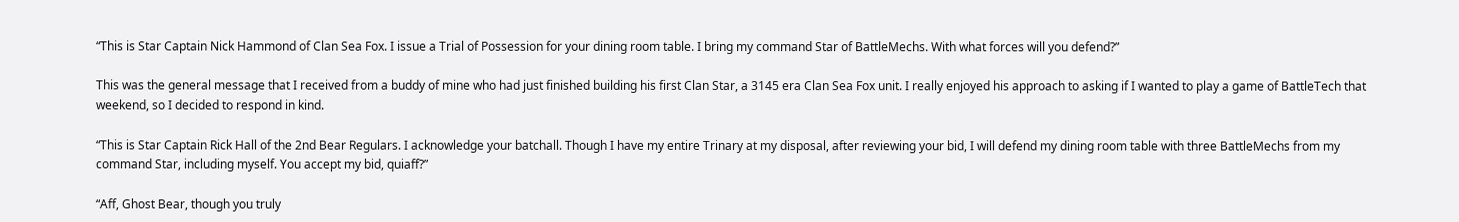“This is Star Captain Nick Hammond of Clan Sea Fox. I issue a Trial of Possession for your dining room table. I bring my command Star of BattleMechs. With what forces will you defend?”

This was the general message that I received from a buddy of mine who had just finished building his first Clan Star, a 3145 era Clan Sea Fox unit. I really enjoyed his approach to asking if I wanted to play a game of BattleTech that weekend, so I decided to respond in kind.

“This is Star Captain Rick Hall of the 2nd Bear Regulars. I acknowledge your batchall. Though I have my entire Trinary at my disposal, after reviewing your bid, I will defend my dining room table with three BattleMechs from my command Star, including myself. You accept my bid, quiaff?”

“Aff, Ghost Bear, though you truly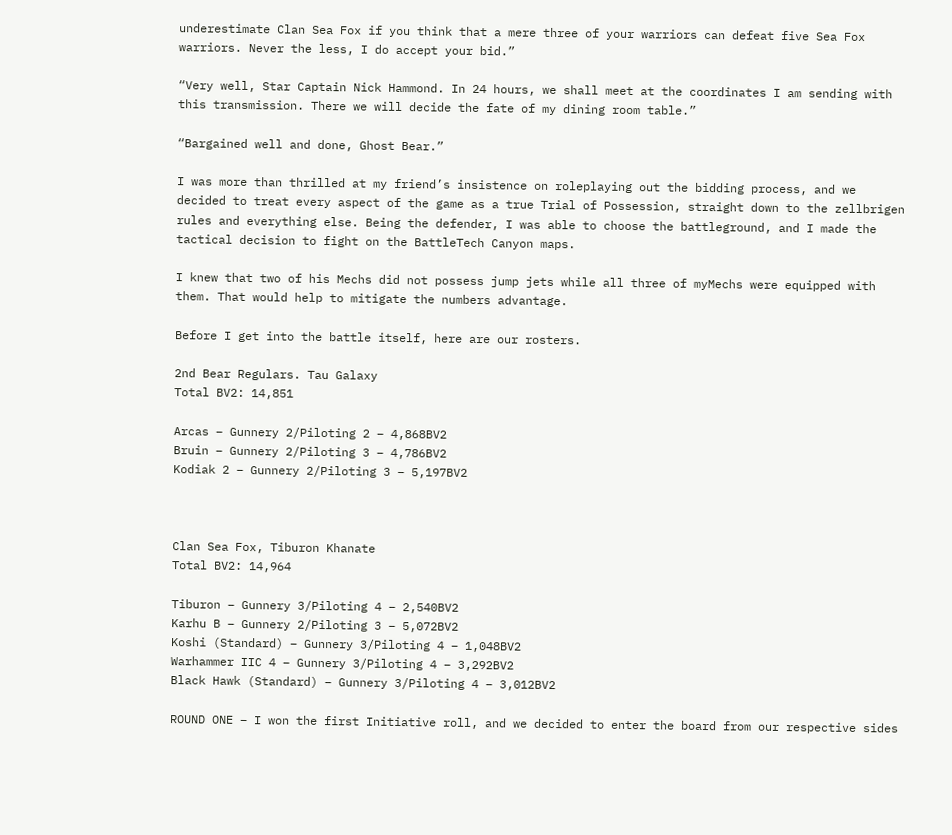underestimate Clan Sea Fox if you think that a mere three of your warriors can defeat five Sea Fox warriors. Never the less, I do accept your bid.”

“Very well, Star Captain Nick Hammond. In 24 hours, we shall meet at the coordinates I am sending with this transmission. There we will decide the fate of my dining room table.”

“Bargained well and done, Ghost Bear.”

I was more than thrilled at my friend’s insistence on roleplaying out the bidding process, and we decided to treat every aspect of the game as a true Trial of Possession, straight down to the zellbrigen rules and everything else. Being the defender, I was able to choose the battleground, and I made the tactical decision to fight on the BattleTech Canyon maps.

I knew that two of his Mechs did not possess jump jets while all three of myMechs were equipped with them. That would help to mitigate the numbers advantage.

Before I get into the battle itself, here are our rosters.

2nd Bear Regulars. Tau Galaxy
Total BV2: 14,851

Arcas – Gunnery 2/Piloting 2 – 4,868BV2
Bruin – Gunnery 2/Piloting 3 – 4,786BV2
Kodiak 2 – Gunnery 2/Piloting 3 – 5,197BV2



Clan Sea Fox, Tiburon Khanate
Total BV2: 14,964

Tiburon – Gunnery 3/Piloting 4 – 2,540BV2
Karhu B – Gunnery 2/Piloting 3 – 5,072BV2
Koshi (Standard) – Gunnery 3/Piloting 4 – 1,048BV2
Warhammer IIC 4 – Gunnery 3/Piloting 4 – 3,292BV2
Black Hawk (Standard) – Gunnery 3/Piloting 4 – 3,012BV2

ROUND ONE – I won the first Initiative roll, and we decided to enter the board from our respective sides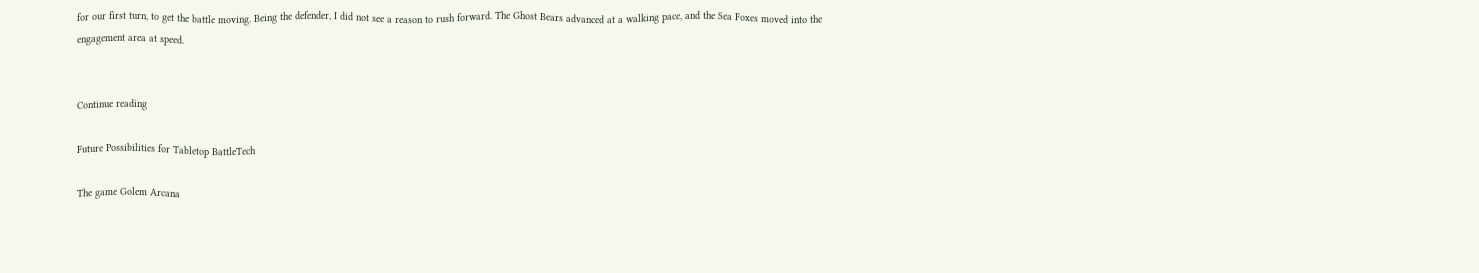for our first turn, to get the battle moving. Being the defender, I did not see a reason to rush forward. The Ghost Bears advanced at a walking pace, and the Sea Foxes moved into the engagement area at speed.


Continue reading

Future Possibilities for Tabletop BattleTech

The game Golem Arcana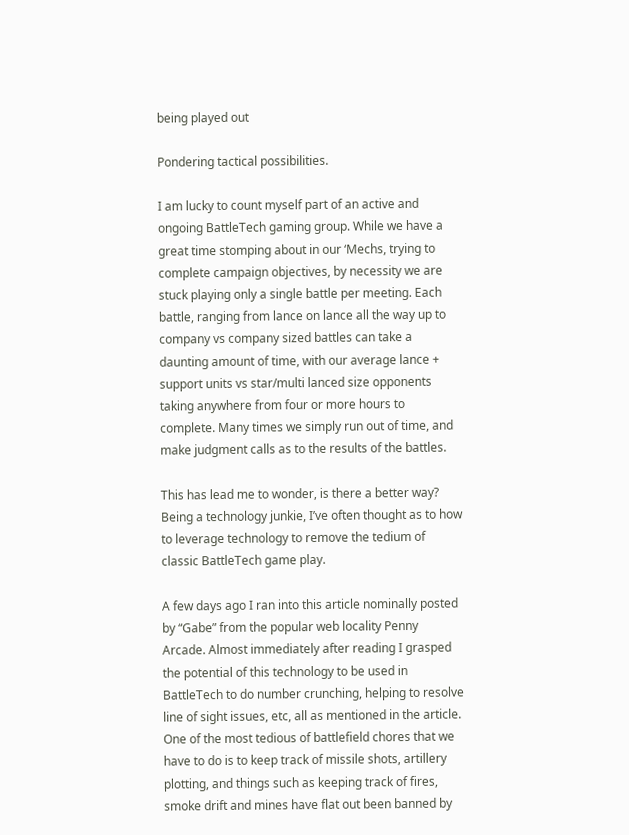being played out

Pondering tactical possibilities.

I am lucky to count myself part of an active and ongoing BattleTech gaming group. While we have a great time stomping about in our ‘Mechs, trying to complete campaign objectives, by necessity we are stuck playing only a single battle per meeting. Each battle, ranging from lance on lance all the way up to company vs company sized battles can take a daunting amount of time, with our average lance + support units vs star/multi lanced size opponents taking anywhere from four or more hours to complete. Many times we simply run out of time, and make judgment calls as to the results of the battles.

This has lead me to wonder, is there a better way? Being a technology junkie, I’ve often thought as to how to leverage technology to remove the tedium of classic BattleTech game play.

A few days ago I ran into this article nominally posted by “Gabe” from the popular web locality Penny Arcade. Almost immediately after reading I grasped the potential of this technology to be used in BattleTech to do number crunching, helping to resolve line of sight issues, etc, all as mentioned in the article. One of the most tedious of battlefield chores that we have to do is to keep track of missile shots, artillery plotting, and things such as keeping track of fires, smoke drift and mines have flat out been banned by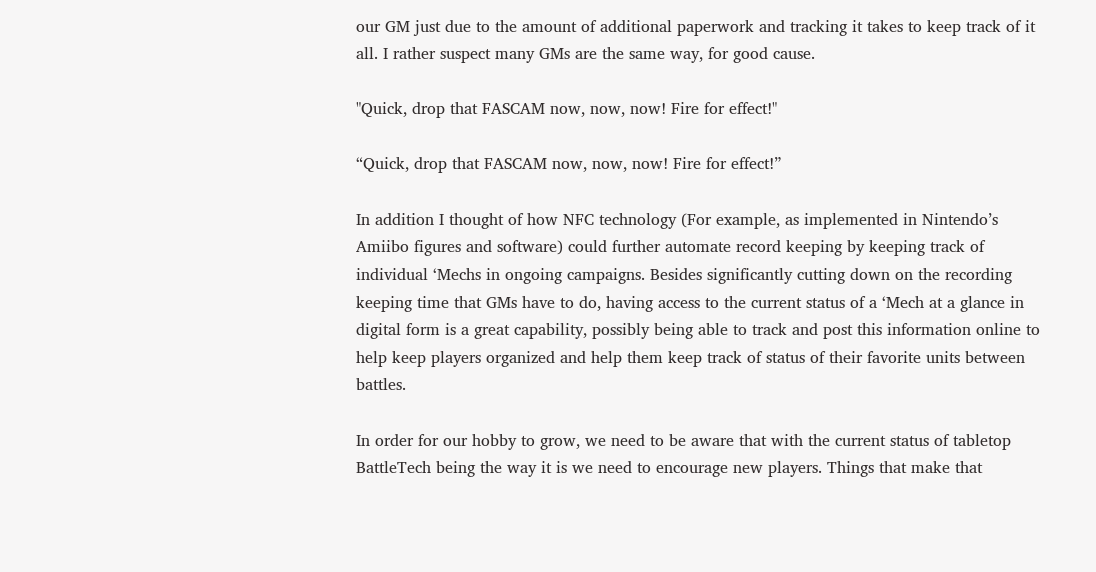our GM just due to the amount of additional paperwork and tracking it takes to keep track of it all. I rather suspect many GMs are the same way, for good cause.

"Quick, drop that FASCAM now, now, now! Fire for effect!"

“Quick, drop that FASCAM now, now, now! Fire for effect!”

In addition I thought of how NFC technology (For example, as implemented in Nintendo’s Amiibo figures and software) could further automate record keeping by keeping track of individual ‘Mechs in ongoing campaigns. Besides significantly cutting down on the recording keeping time that GMs have to do, having access to the current status of a ‘Mech at a glance in digital form is a great capability, possibly being able to track and post this information online to help keep players organized and help them keep track of status of their favorite units between battles.

In order for our hobby to grow, we need to be aware that with the current status of tabletop BattleTech being the way it is we need to encourage new players. Things that make that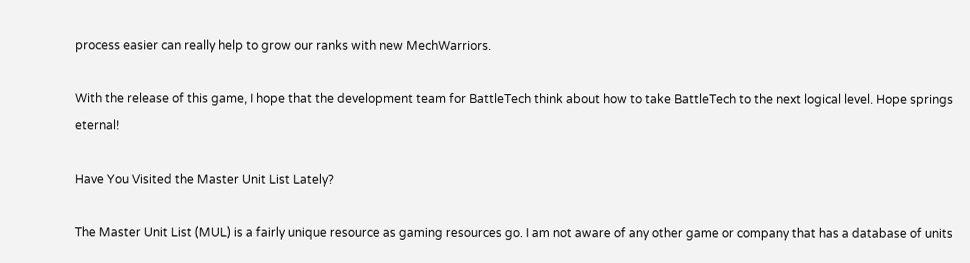process easier can really help to grow our ranks with new MechWarriors.

With the release of this game, I hope that the development team for BattleTech think about how to take BattleTech to the next logical level. Hope springs eternal!

Have You Visited the Master Unit List Lately?

The Master Unit List (MUL) is a fairly unique resource as gaming resources go. I am not aware of any other game or company that has a database of units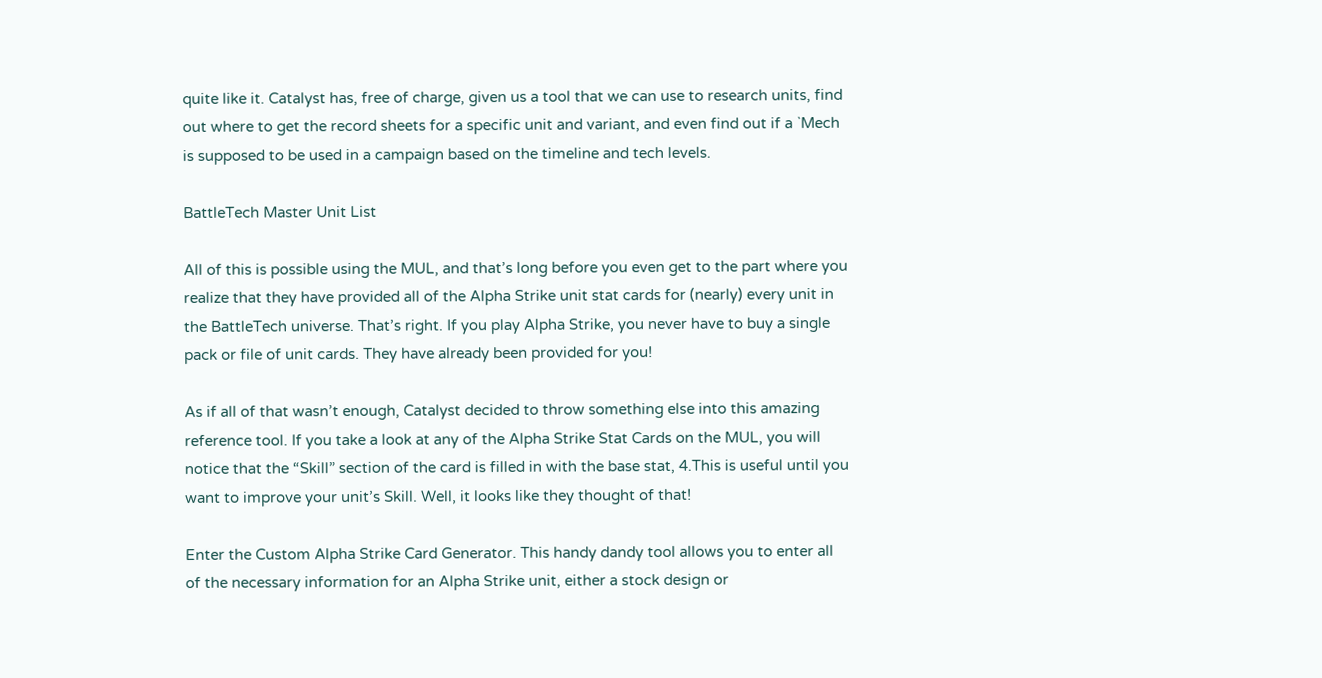quite like it. Catalyst has, free of charge, given us a tool that we can use to research units, find out where to get the record sheets for a specific unit and variant, and even find out if a `Mech is supposed to be used in a campaign based on the timeline and tech levels.

BattleTech Master Unit List

All of this is possible using the MUL, and that’s long before you even get to the part where you realize that they have provided all of the Alpha Strike unit stat cards for (nearly) every unit in the BattleTech universe. That’s right. If you play Alpha Strike, you never have to buy a single pack or file of unit cards. They have already been provided for you!

As if all of that wasn’t enough, Catalyst decided to throw something else into this amazing reference tool. If you take a look at any of the Alpha Strike Stat Cards on the MUL, you will notice that the “Skill” section of the card is filled in with the base stat, 4.This is useful until you want to improve your unit’s Skill. Well, it looks like they thought of that!

Enter the Custom Alpha Strike Card Generator. This handy dandy tool allows you to enter all of the necessary information for an Alpha Strike unit, either a stock design or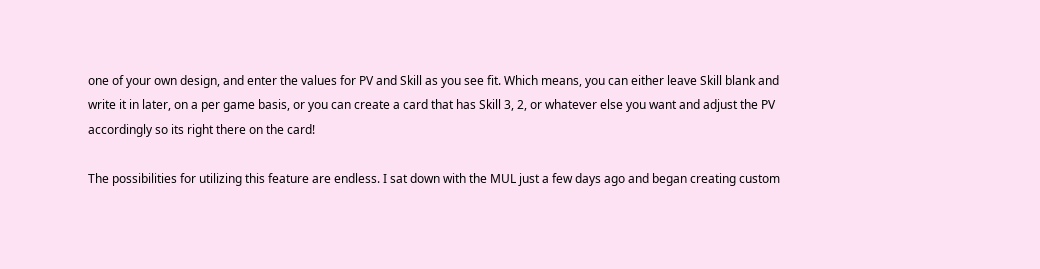one of your own design, and enter the values for PV and Skill as you see fit. Which means, you can either leave Skill blank and write it in later, on a per game basis, or you can create a card that has Skill 3, 2, or whatever else you want and adjust the PV accordingly so its right there on the card!

The possibilities for utilizing this feature are endless. I sat down with the MUL just a few days ago and began creating custom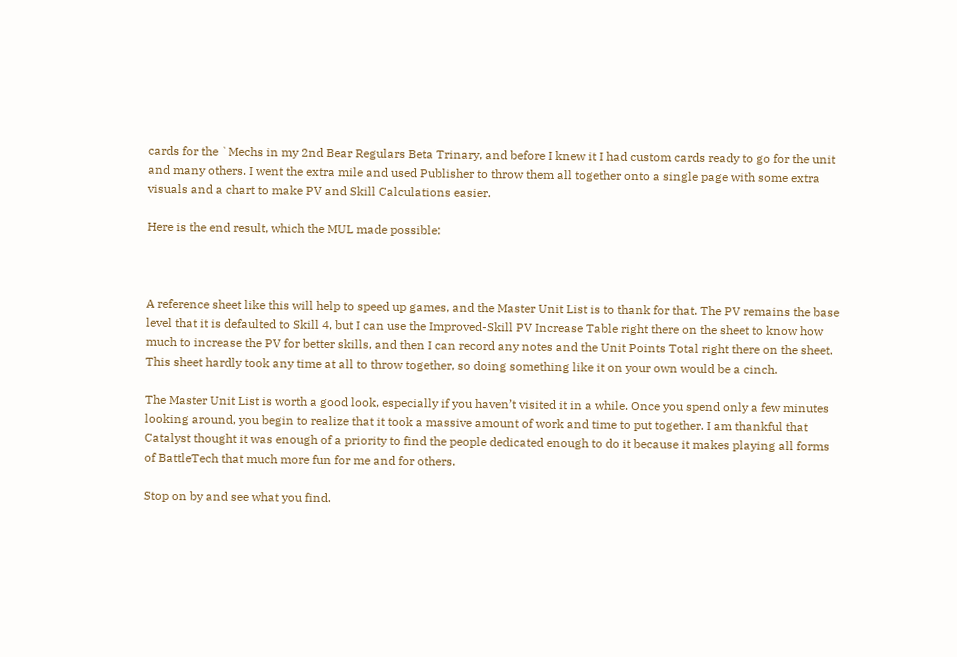cards for the `Mechs in my 2nd Bear Regulars Beta Trinary, and before I knew it I had custom cards ready to go for the unit and many others. I went the extra mile and used Publisher to throw them all together onto a single page with some extra visuals and a chart to make PV and Skill Calculations easier.

Here is the end result, which the MUL made possible:



A reference sheet like this will help to speed up games, and the Master Unit List is to thank for that. The PV remains the base level that it is defaulted to Skill 4, but I can use the Improved-Skill PV Increase Table right there on the sheet to know how much to increase the PV for better skills, and then I can record any notes and the Unit Points Total right there on the sheet. This sheet hardly took any time at all to throw together, so doing something like it on your own would be a cinch.

The Master Unit List is worth a good look, especially if you haven’t visited it in a while. Once you spend only a few minutes looking around, you begin to realize that it took a massive amount of work and time to put together. I am thankful that Catalyst thought it was enough of a priority to find the people dedicated enough to do it because it makes playing all forms of BattleTech that much more fun for me and for others.

Stop on by and see what you find.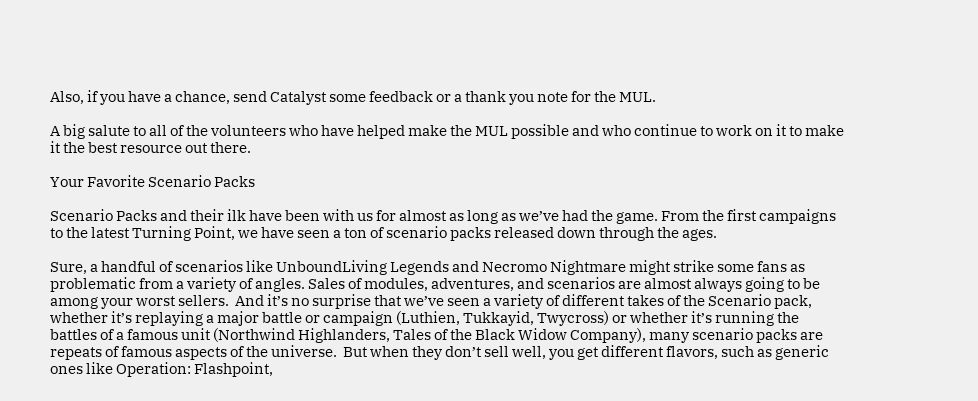Also, if you have a chance, send Catalyst some feedback or a thank you note for the MUL.

A big salute to all of the volunteers who have helped make the MUL possible and who continue to work on it to make it the best resource out there.

Your Favorite Scenario Packs

Scenario Packs and their ilk have been with us for almost as long as we’ve had the game. From the first campaigns to the latest Turning Point, we have seen a ton of scenario packs released down through the ages.

Sure, a handful of scenarios like UnboundLiving Legends and Necromo Nightmare might strike some fans as problematic from a variety of angles. Sales of modules, adventures, and scenarios are almost always going to be among your worst sellers.  And it’s no surprise that we’ve seen a variety of different takes of the Scenario pack, whether it’s replaying a major battle or campaign (Luthien, Tukkayid, Twycross) or whether it’s running the battles of a famous unit (Northwind Highlanders, Tales of the Black Widow Company), many scenario packs are repeats of famous aspects of the universe.  But when they don’t sell well, you get different flavors, such as generic ones like Operation: Flashpoint,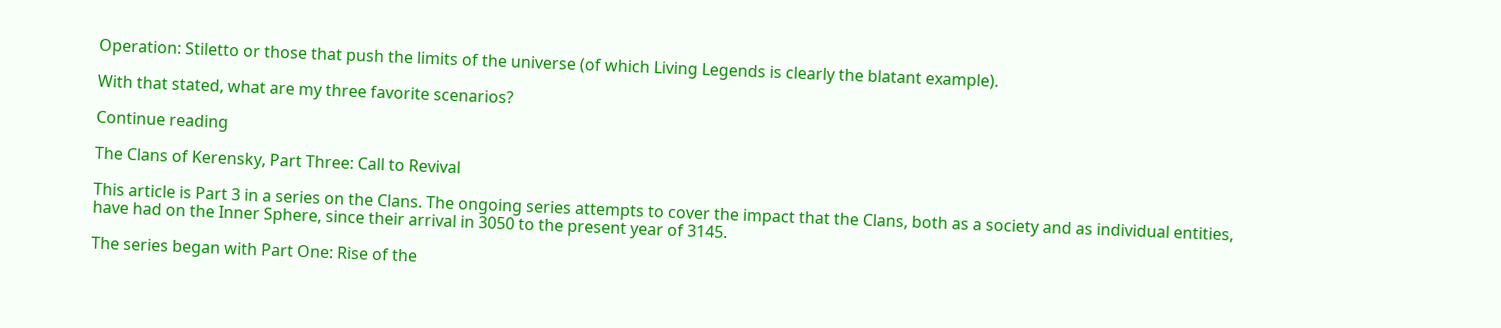Operation: Stiletto or those that push the limits of the universe (of which Living Legends is clearly the blatant example).

With that stated, what are my three favorite scenarios?

Continue reading

The Clans of Kerensky, Part Three: Call to Revival

This article is Part 3 in a series on the Clans. The ongoing series attempts to cover the impact that the Clans, both as a society and as individual entities, have had on the Inner Sphere, since their arrival in 3050 to the present year of 3145.

The series began with Part One: Rise of the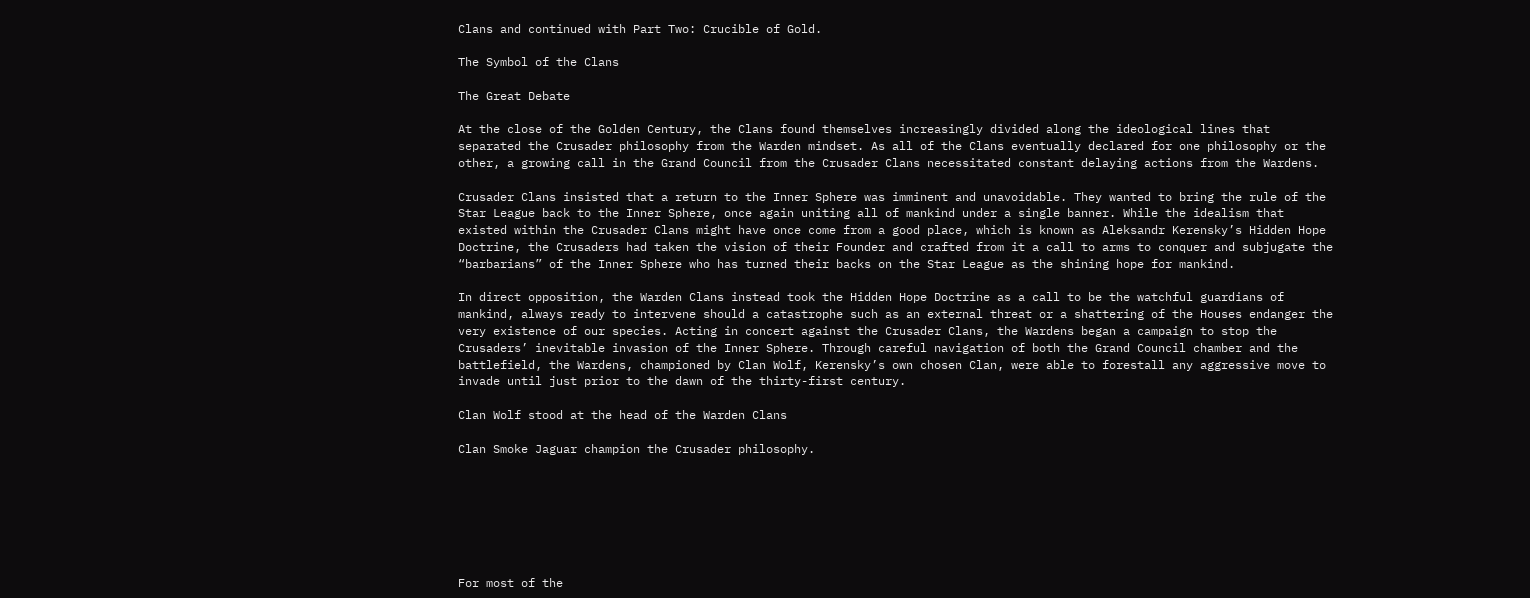Clans and continued with Part Two: Crucible of Gold.

The Symbol of the Clans

The Great Debate

At the close of the Golden Century, the Clans found themselves increasingly divided along the ideological lines that separated the Crusader philosophy from the Warden mindset. As all of the Clans eventually declared for one philosophy or the other, a growing call in the Grand Council from the Crusader Clans necessitated constant delaying actions from the Wardens.

Crusader Clans insisted that a return to the Inner Sphere was imminent and unavoidable. They wanted to bring the rule of the Star League back to the Inner Sphere, once again uniting all of mankind under a single banner. While the idealism that existed within the Crusader Clans might have once come from a good place, which is known as Aleksandr Kerensky’s Hidden Hope Doctrine, the Crusaders had taken the vision of their Founder and crafted from it a call to arms to conquer and subjugate the “barbarians” of the Inner Sphere who has turned their backs on the Star League as the shining hope for mankind.

In direct opposition, the Warden Clans instead took the Hidden Hope Doctrine as a call to be the watchful guardians of mankind, always ready to intervene should a catastrophe such as an external threat or a shattering of the Houses endanger the very existence of our species. Acting in concert against the Crusader Clans, the Wardens began a campaign to stop the Crusaders’ inevitable invasion of the Inner Sphere. Through careful navigation of both the Grand Council chamber and the battlefield, the Wardens, championed by Clan Wolf, Kerensky’s own chosen Clan, were able to forestall any aggressive move to invade until just prior to the dawn of the thirty-first century.

Clan Wolf stood at the head of the Warden Clans

Clan Smoke Jaguar champion the Crusader philosophy.







For most of the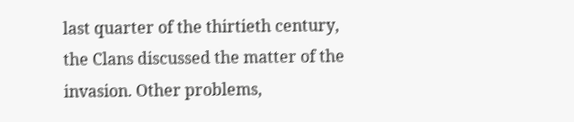last quarter of the thirtieth century, the Clans discussed the matter of the invasion. Other problems,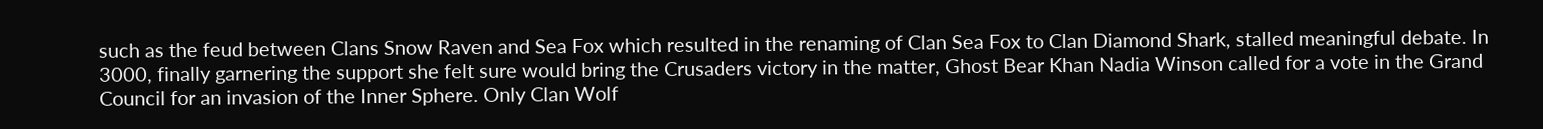such as the feud between Clans Snow Raven and Sea Fox which resulted in the renaming of Clan Sea Fox to Clan Diamond Shark, stalled meaningful debate. In 3000, finally garnering the support she felt sure would bring the Crusaders victory in the matter, Ghost Bear Khan Nadia Winson called for a vote in the Grand Council for an invasion of the Inner Sphere. Only Clan Wolf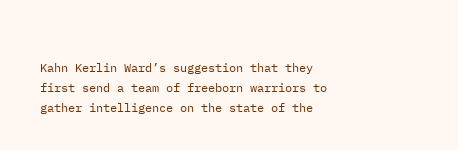Kahn Kerlin Ward’s suggestion that they first send a team of freeborn warriors to gather intelligence on the state of the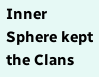Inner Sphere kept the Clans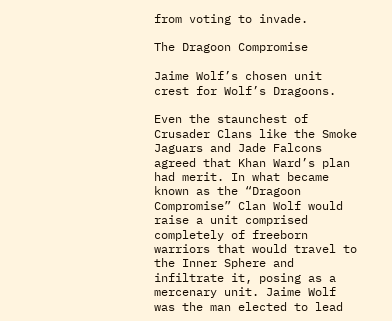from voting to invade.

The Dragoon Compromise

Jaime Wolf’s chosen unit crest for Wolf’s Dragoons.

Even the staunchest of Crusader Clans like the Smoke Jaguars and Jade Falcons agreed that Khan Ward’s plan had merit. In what became known as the “Dragoon Compromise” Clan Wolf would raise a unit comprised completely of freeborn warriors that would travel to the Inner Sphere and infiltrate it, posing as a mercenary unit. Jaime Wolf was the man elected to lead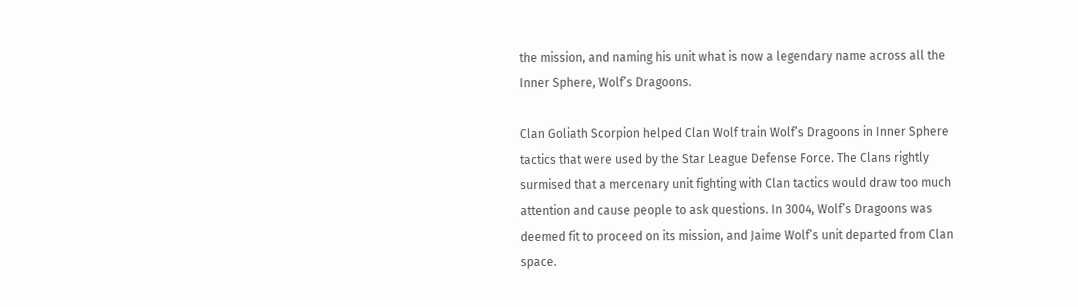the mission, and naming his unit what is now a legendary name across all the Inner Sphere, Wolf’s Dragoons.

Clan Goliath Scorpion helped Clan Wolf train Wolf’s Dragoons in Inner Sphere tactics that were used by the Star League Defense Force. The Clans rightly surmised that a mercenary unit fighting with Clan tactics would draw too much attention and cause people to ask questions. In 3004, Wolf’s Dragoons was deemed fit to proceed on its mission, and Jaime Wolf’s unit departed from Clan space.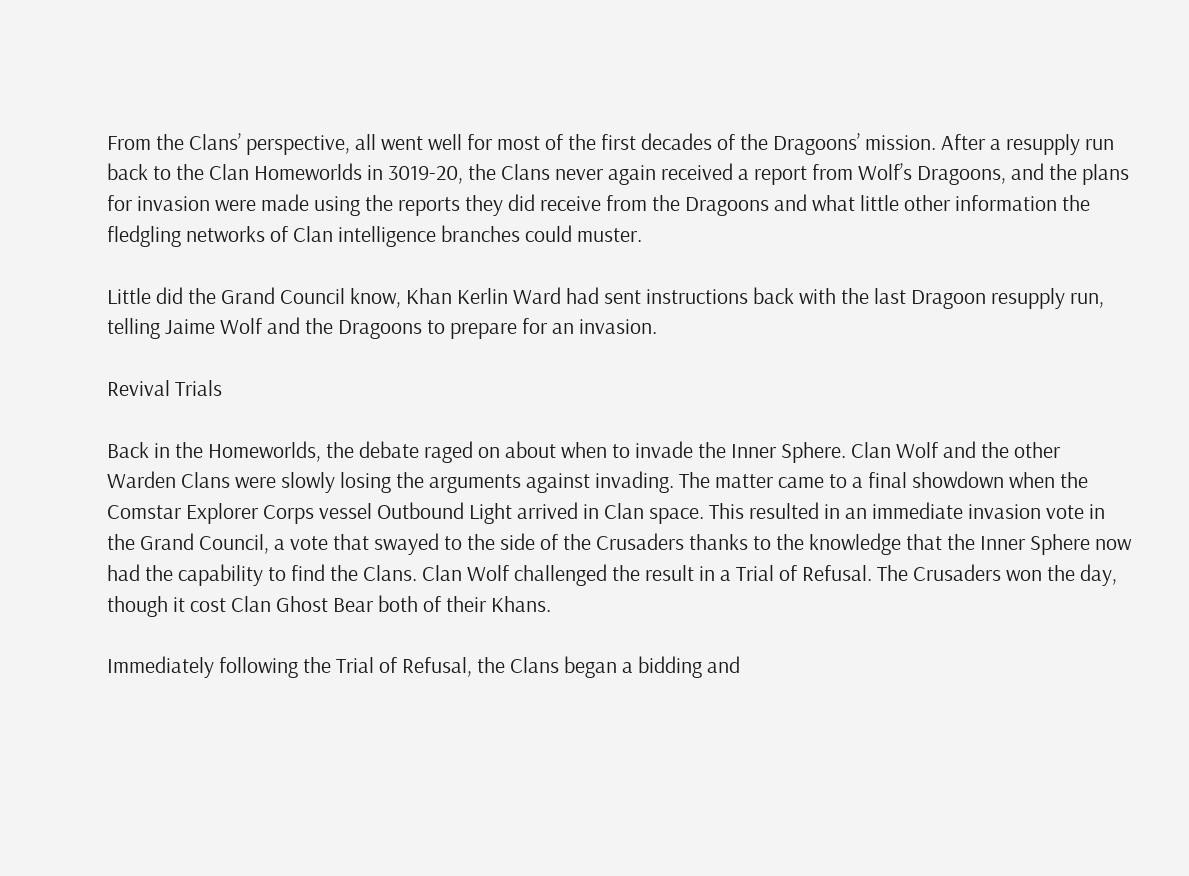From the Clans’ perspective, all went well for most of the first decades of the Dragoons’ mission. After a resupply run back to the Clan Homeworlds in 3019-20, the Clans never again received a report from Wolf’s Dragoons, and the plans for invasion were made using the reports they did receive from the Dragoons and what little other information the fledgling networks of Clan intelligence branches could muster.

Little did the Grand Council know, Khan Kerlin Ward had sent instructions back with the last Dragoon resupply run, telling Jaime Wolf and the Dragoons to prepare for an invasion.

Revival Trials

Back in the Homeworlds, the debate raged on about when to invade the Inner Sphere. Clan Wolf and the other Warden Clans were slowly losing the arguments against invading. The matter came to a final showdown when the Comstar Explorer Corps vessel Outbound Light arrived in Clan space. This resulted in an immediate invasion vote in the Grand Council, a vote that swayed to the side of the Crusaders thanks to the knowledge that the Inner Sphere now had the capability to find the Clans. Clan Wolf challenged the result in a Trial of Refusal. The Crusaders won the day, though it cost Clan Ghost Bear both of their Khans.

Immediately following the Trial of Refusal, the Clans began a bidding and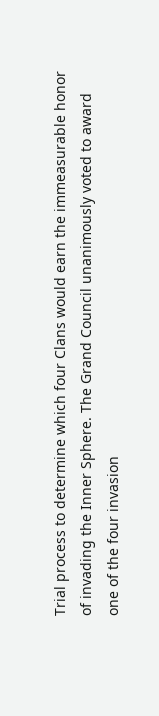Trial process to determine which four Clans would earn the immeasurable honor of invading the Inner Sphere. The Grand Council unanimously voted to award one of the four invasion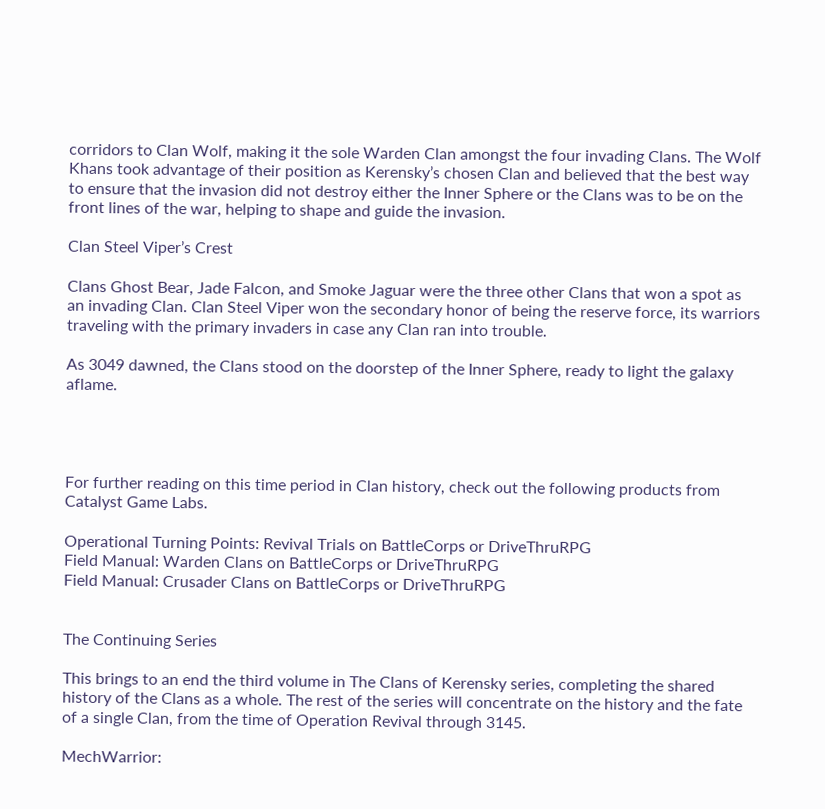corridors to Clan Wolf, making it the sole Warden Clan amongst the four invading Clans. The Wolf Khans took advantage of their position as Kerensky’s chosen Clan and believed that the best way to ensure that the invasion did not destroy either the Inner Sphere or the Clans was to be on the front lines of the war, helping to shape and guide the invasion.

Clan Steel Viper’s Crest

Clans Ghost Bear, Jade Falcon, and Smoke Jaguar were the three other Clans that won a spot as an invading Clan. Clan Steel Viper won the secondary honor of being the reserve force, its warriors traveling with the primary invaders in case any Clan ran into trouble.

As 3049 dawned, the Clans stood on the doorstep of the Inner Sphere, ready to light the galaxy aflame.




For further reading on this time period in Clan history, check out the following products from Catalyst Game Labs.

Operational Turning Points: Revival Trials on BattleCorps or DriveThruRPG
Field Manual: Warden Clans on BattleCorps or DriveThruRPG
Field Manual: Crusader Clans on BattleCorps or DriveThruRPG


The Continuing Series

This brings to an end the third volume in The Clans of Kerensky series, completing the shared history of the Clans as a whole. The rest of the series will concentrate on the history and the fate of a single Clan, from the time of Operation Revival through 3145.

MechWarrior: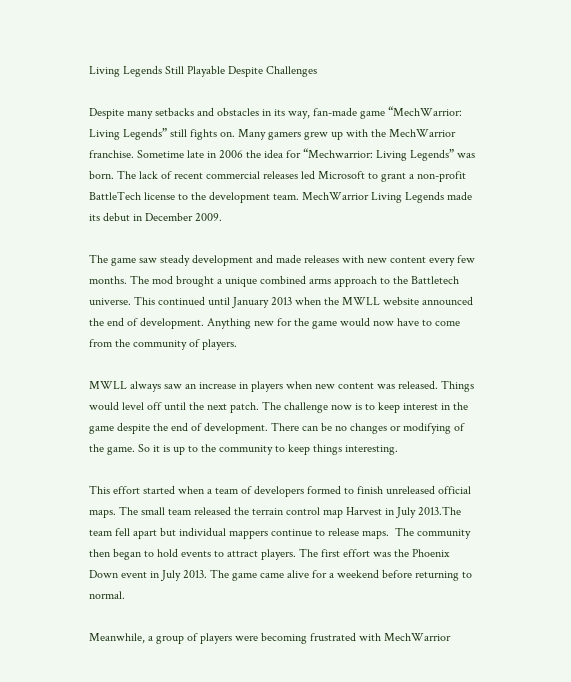Living Legends Still Playable Despite Challenges

Despite many setbacks and obstacles in its way, fan-made game “MechWarrior: Living Legends” still fights on. Many gamers grew up with the MechWarrior franchise. Sometime late in 2006 the idea for “Mechwarrior: Living Legends” was born. The lack of recent commercial releases led Microsoft to grant a non-profit BattleTech license to the development team. MechWarrior Living Legends made its debut in December 2009.

The game saw steady development and made releases with new content every few months. The mod brought a unique combined arms approach to the Battletech universe. This continued until January 2013 when the MWLL website announced the end of development. Anything new for the game would now have to come from the community of players.

MWLL always saw an increase in players when new content was released. Things would level off until the next patch. The challenge now is to keep interest in the game despite the end of development. There can be no changes or modifying of the game. So it is up to the community to keep things interesting.

This effort started when a team of developers formed to finish unreleased official maps. The small team released the terrain control map Harvest in July 2013.The team fell apart but individual mappers continue to release maps.  The community then began to hold events to attract players. The first effort was the Phoenix Down event in July 2013. The game came alive for a weekend before returning to normal.

Meanwhile, a group of players were becoming frustrated with MechWarrior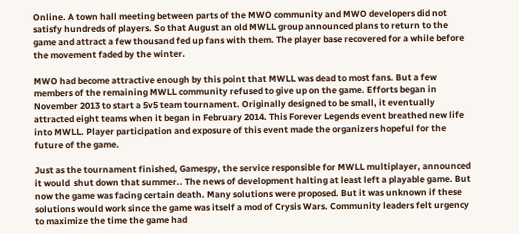Online. A town hall meeting between parts of the MWO community and MWO developers did not satisfy hundreds of players. So that August an old MWLL group announced plans to return to the game and attract a few thousand fed up fans with them. The player base recovered for a while before the movement faded by the winter.

MWO had become attractive enough by this point that MWLL was dead to most fans. But a few members of the remaining MWLL community refused to give up on the game. Efforts began in November 2013 to start a 5v5 team tournament. Originally designed to be small, it eventually attracted eight teams when it began in February 2014. This Forever Legends event breathed new life into MWLL. Player participation and exposure of this event made the organizers hopeful for the future of the game.

Just as the tournament finished, Gamespy, the service responsible for MWLL multiplayer, announced it would  shut down that summer.. The news of development halting at least left a playable game. But now the game was facing certain death. Many solutions were proposed. But it was unknown if these solutions would work since the game was itself a mod of Crysis Wars. Community leaders felt urgency to maximize the time the game had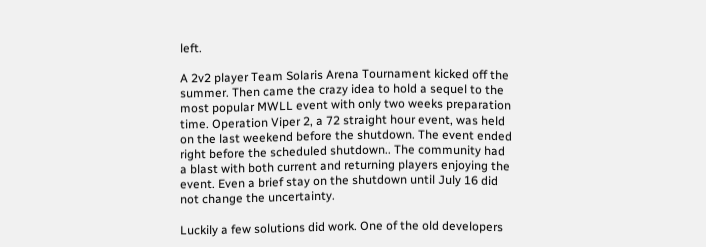left.

A 2v2 player Team Solaris Arena Tournament kicked off the  summer. Then came the crazy idea to hold a sequel to the most popular MWLL event with only two weeks preparation time. Operation Viper 2, a 72 straight hour event, was held on the last weekend before the shutdown. The event ended right before the scheduled shutdown.. The community had a blast with both current and returning players enjoying the event. Even a brief stay on the shutdown until July 16 did not change the uncertainty.

Luckily a few solutions did work. One of the old developers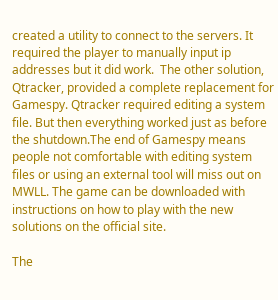created a utility to connect to the servers. It required the player to manually input ip addresses but it did work.  The other solution, Qtracker, provided a complete replacement for Gamespy. Qtracker required editing a system file. But then everything worked just as before the shutdown.The end of Gamespy means people not comfortable with editing system files or using an external tool will miss out on MWLL. The game can be downloaded with instructions on how to play with the new solutions on the official site.

The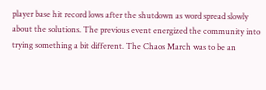player base hit record lows after the shutdown as word spread slowly about the solutions. The previous event energized the community into trying something a bit different. The Chaos March was to be an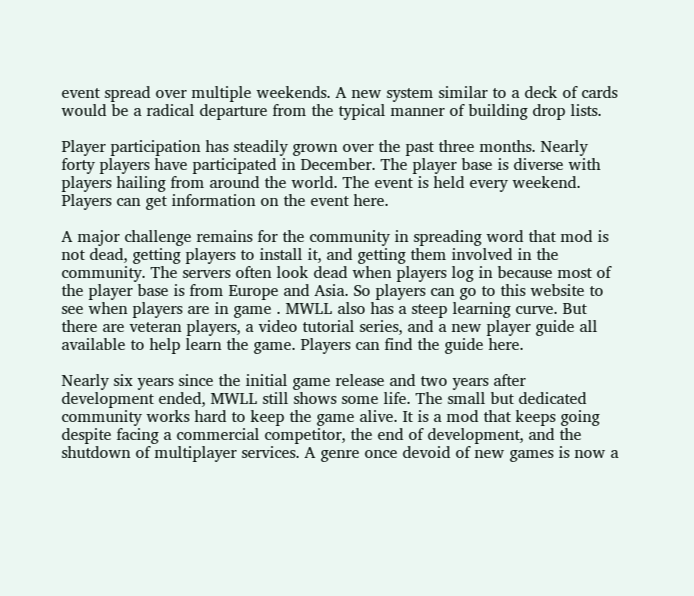event spread over multiple weekends. A new system similar to a deck of cards would be a radical departure from the typical manner of building drop lists.

Player participation has steadily grown over the past three months. Nearly forty players have participated in December. The player base is diverse with players hailing from around the world. The event is held every weekend. Players can get information on the event here.

A major challenge remains for the community in spreading word that mod is not dead, getting players to install it, and getting them involved in the community. The servers often look dead when players log in because most of the player base is from Europe and Asia. So players can go to this website to see when players are in game . MWLL also has a steep learning curve. But there are veteran players, a video tutorial series, and a new player guide all available to help learn the game. Players can find the guide here.

Nearly six years since the initial game release and two years after development ended, MWLL still shows some life. The small but dedicated community works hard to keep the game alive. It is a mod that keeps going despite facing a commercial competitor, the end of development, and the shutdown of multiplayer services. A genre once devoid of new games is now a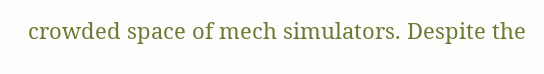crowded space of mech simulators. Despite the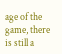age of the game, there is still a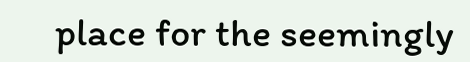place for the seemingly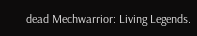dead Mechwarrior: Living Legends.